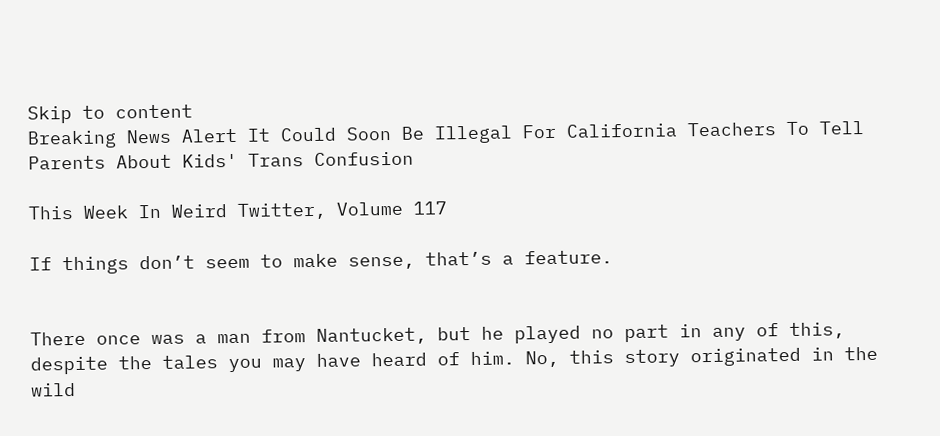Skip to content
Breaking News Alert It Could Soon Be Illegal For California Teachers To Tell Parents About Kids' Trans Confusion

This Week In Weird Twitter, Volume 117

If things don’t seem to make sense, that’s a feature.


There once was a man from Nantucket, but he played no part in any of this, despite the tales you may have heard of him. No, this story originated in the wild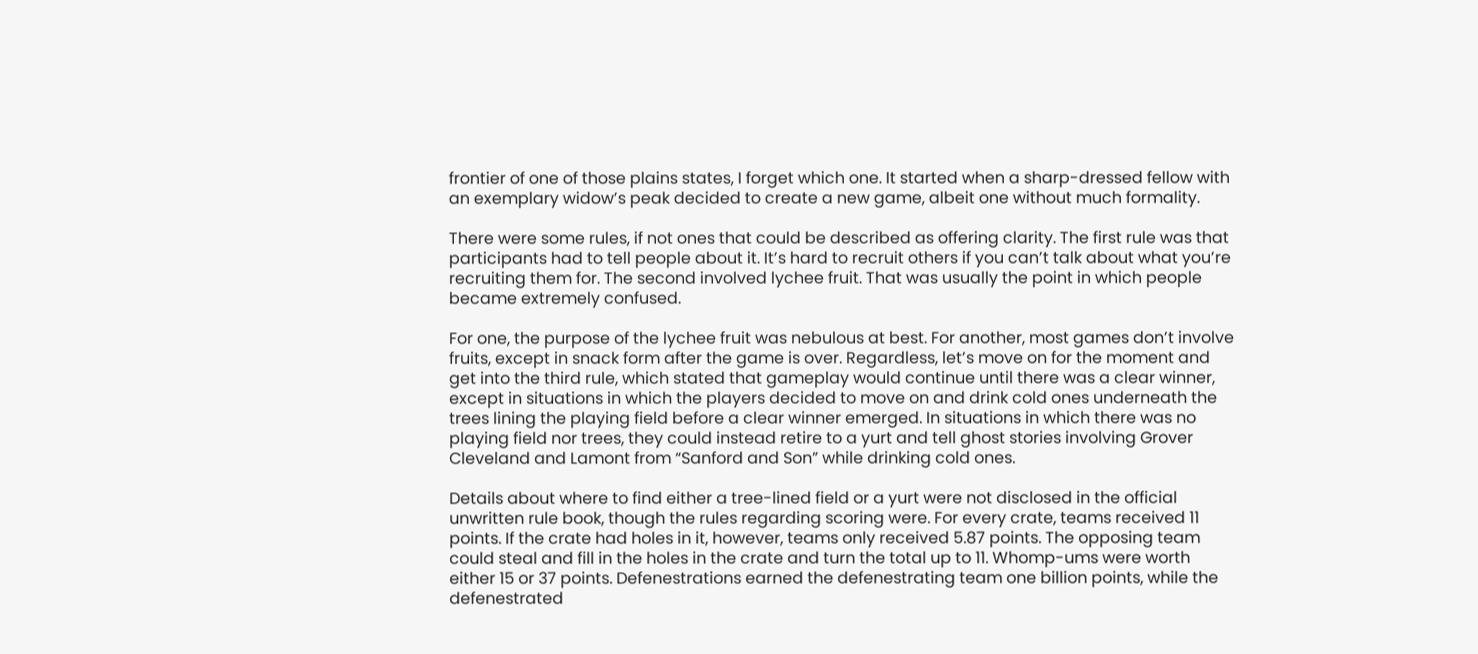frontier of one of those plains states, I forget which one. It started when a sharp-dressed fellow with an exemplary widow’s peak decided to create a new game, albeit one without much formality.

There were some rules, if not ones that could be described as offering clarity. The first rule was that participants had to tell people about it. It’s hard to recruit others if you can’t talk about what you’re recruiting them for. The second involved lychee fruit. That was usually the point in which people became extremely confused.

For one, the purpose of the lychee fruit was nebulous at best. For another, most games don’t involve fruits, except in snack form after the game is over. Regardless, let’s move on for the moment and get into the third rule, which stated that gameplay would continue until there was a clear winner, except in situations in which the players decided to move on and drink cold ones underneath the trees lining the playing field before a clear winner emerged. In situations in which there was no playing field nor trees, they could instead retire to a yurt and tell ghost stories involving Grover Cleveland and Lamont from “Sanford and Son” while drinking cold ones.

Details about where to find either a tree-lined field or a yurt were not disclosed in the official unwritten rule book, though the rules regarding scoring were. For every crate, teams received 11 points. If the crate had holes in it, however, teams only received 5.87 points. The opposing team could steal and fill in the holes in the crate and turn the total up to 11. Whomp-ums were worth either 15 or 37 points. Defenestrations earned the defenestrating team one billion points, while the defenestrated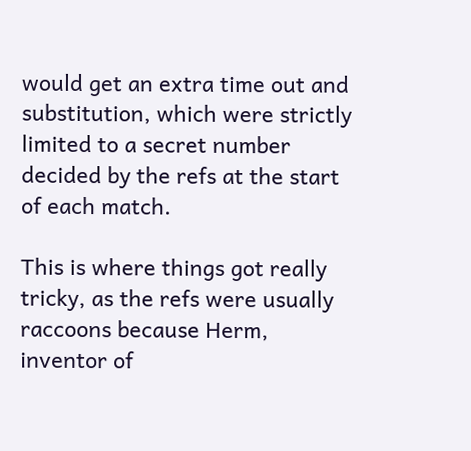would get an extra time out and substitution, which were strictly limited to a secret number decided by the refs at the start of each match.

This is where things got really tricky, as the refs were usually raccoons because Herm, inventor of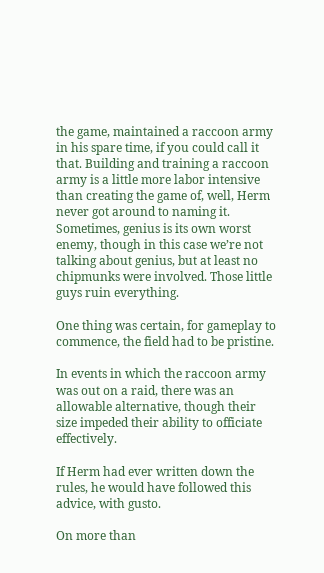the game, maintained a raccoon army in his spare time, if you could call it that. Building and training a raccoon army is a little more labor intensive than creating the game of, well, Herm never got around to naming it. Sometimes, genius is its own worst enemy, though in this case we’re not talking about genius, but at least no chipmunks were involved. Those little guys ruin everything.

One thing was certain, for gameplay to commence, the field had to be pristine.

In events in which the raccoon army was out on a raid, there was an allowable alternative, though their size impeded their ability to officiate effectively.

If Herm had ever written down the rules, he would have followed this advice, with gusto.

On more than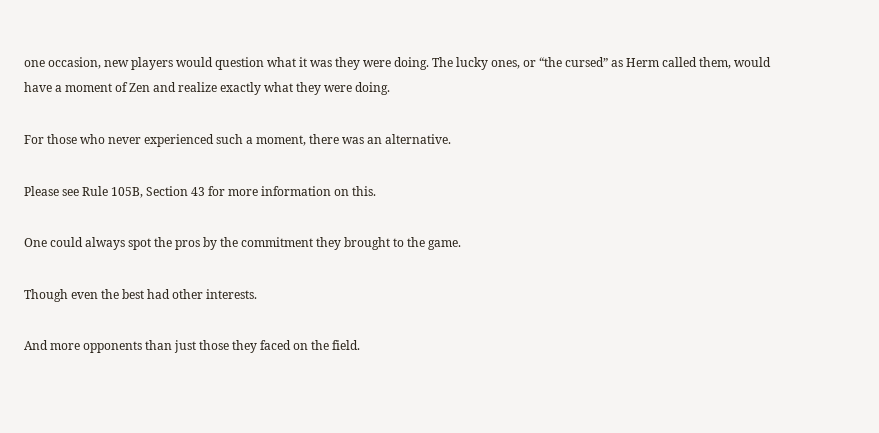one occasion, new players would question what it was they were doing. The lucky ones, or “the cursed” as Herm called them, would have a moment of Zen and realize exactly what they were doing.

For those who never experienced such a moment, there was an alternative.

Please see Rule 105B, Section 43 for more information on this.

One could always spot the pros by the commitment they brought to the game.

Though even the best had other interests.

And more opponents than just those they faced on the field.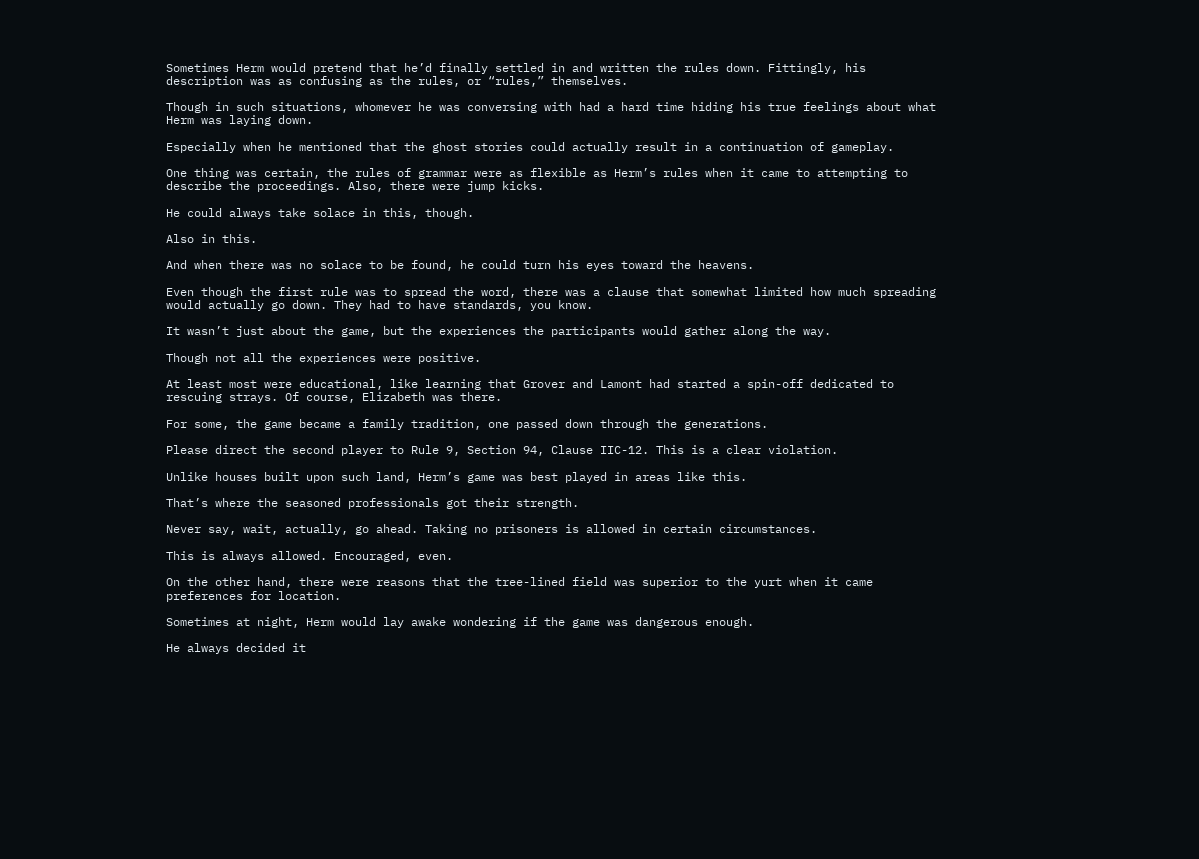Sometimes Herm would pretend that he’d finally settled in and written the rules down. Fittingly, his description was as confusing as the rules, or “rules,” themselves.

Though in such situations, whomever he was conversing with had a hard time hiding his true feelings about what Herm was laying down.

Especially when he mentioned that the ghost stories could actually result in a continuation of gameplay.

One thing was certain, the rules of grammar were as flexible as Herm’s rules when it came to attempting to describe the proceedings. Also, there were jump kicks.

He could always take solace in this, though.

Also in this.

And when there was no solace to be found, he could turn his eyes toward the heavens.

Even though the first rule was to spread the word, there was a clause that somewhat limited how much spreading would actually go down. They had to have standards, you know.

It wasn’t just about the game, but the experiences the participants would gather along the way.

Though not all the experiences were positive.

At least most were educational, like learning that Grover and Lamont had started a spin-off dedicated to rescuing strays. Of course, Elizabeth was there.

For some, the game became a family tradition, one passed down through the generations.

Please direct the second player to Rule 9, Section 94, Clause IIC-12. This is a clear violation.

Unlike houses built upon such land, Herm’s game was best played in areas like this.

That’s where the seasoned professionals got their strength.

Never say, wait, actually, go ahead. Taking no prisoners is allowed in certain circumstances.

This is always allowed. Encouraged, even.

On the other hand, there were reasons that the tree-lined field was superior to the yurt when it came preferences for location.

Sometimes at night, Herm would lay awake wondering if the game was dangerous enough.

He always decided it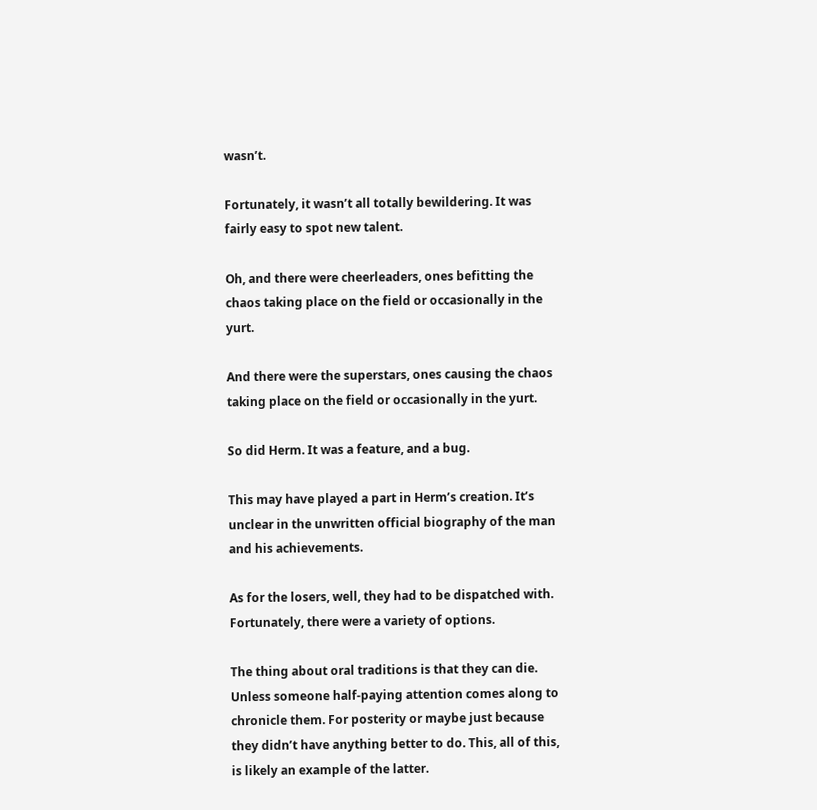wasn’t.

Fortunately, it wasn’t all totally bewildering. It was fairly easy to spot new talent.

Oh, and there were cheerleaders, ones befitting the chaos taking place on the field or occasionally in the yurt.

And there were the superstars, ones causing the chaos taking place on the field or occasionally in the yurt.

So did Herm. It was a feature, and a bug.

This may have played a part in Herm’s creation. It’s unclear in the unwritten official biography of the man and his achievements.

As for the losers, well, they had to be dispatched with. Fortunately, there were a variety of options.

The thing about oral traditions is that they can die. Unless someone half-paying attention comes along to chronicle them. For posterity or maybe just because they didn’t have anything better to do. This, all of this, is likely an example of the latter.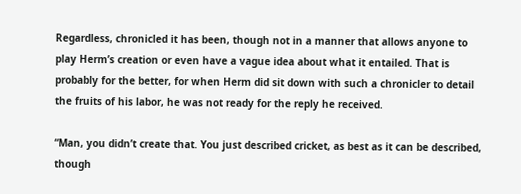Regardless, chronicled it has been, though not in a manner that allows anyone to play Herm’s creation or even have a vague idea about what it entailed. That is probably for the better, for when Herm did sit down with such a chronicler to detail the fruits of his labor, he was not ready for the reply he received.

“Man, you didn’t create that. You just described cricket, as best as it can be described, though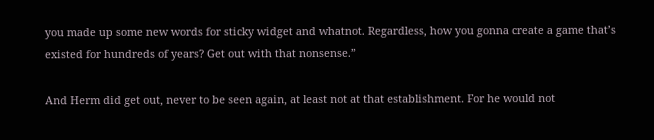you made up some new words for sticky widget and whatnot. Regardless, how you gonna create a game that’s existed for hundreds of years? Get out with that nonsense.”

And Herm did get out, never to be seen again, at least not at that establishment. For he would not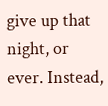give up that night, or ever. Instead,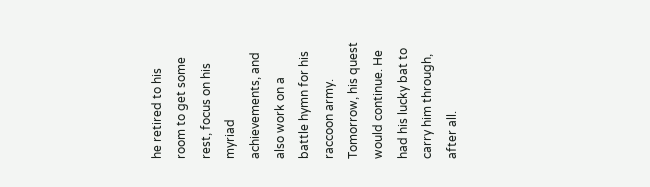he retired to his room to get some rest, focus on his myriad achievements, and also work on a battle hymn for his raccoon army. Tomorrow, his quest would continue. He had his lucky bat to carry him through, after all.